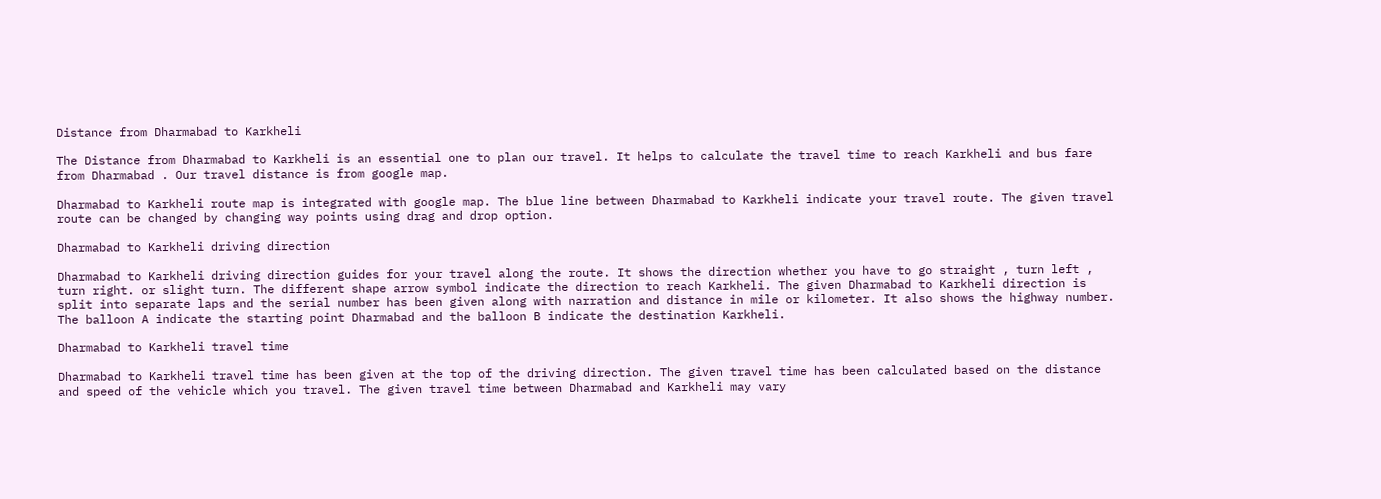Distance from Dharmabad to Karkheli

The Distance from Dharmabad to Karkheli is an essential one to plan our travel. It helps to calculate the travel time to reach Karkheli and bus fare from Dharmabad . Our travel distance is from google map.

Dharmabad to Karkheli route map is integrated with google map. The blue line between Dharmabad to Karkheli indicate your travel route. The given travel route can be changed by changing way points using drag and drop option.

Dharmabad to Karkheli driving direction

Dharmabad to Karkheli driving direction guides for your travel along the route. It shows the direction whether you have to go straight , turn left , turn right. or slight turn. The different shape arrow symbol indicate the direction to reach Karkheli. The given Dharmabad to Karkheli direction is split into separate laps and the serial number has been given along with narration and distance in mile or kilometer. It also shows the highway number. The balloon A indicate the starting point Dharmabad and the balloon B indicate the destination Karkheli.

Dharmabad to Karkheli travel time

Dharmabad to Karkheli travel time has been given at the top of the driving direction. The given travel time has been calculated based on the distance and speed of the vehicle which you travel. The given travel time between Dharmabad and Karkheli may vary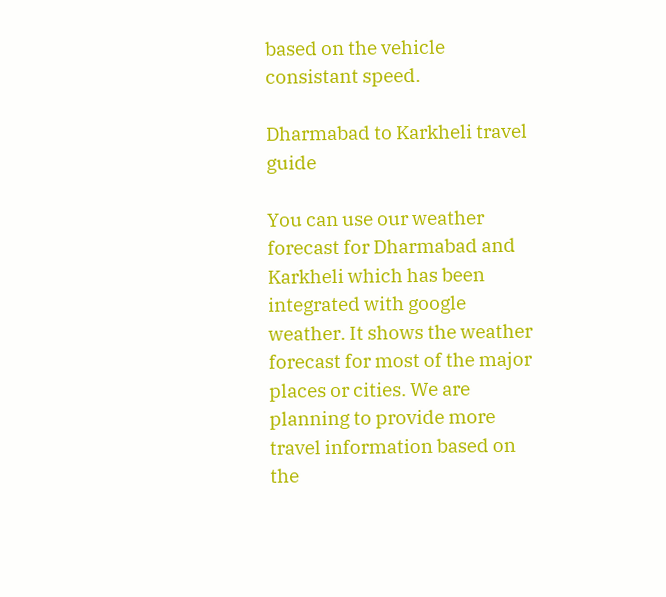based on the vehicle consistant speed.

Dharmabad to Karkheli travel guide

You can use our weather forecast for Dharmabad and Karkheli which has been integrated with google weather. It shows the weather forecast for most of the major places or cities. We are planning to provide more travel information based on the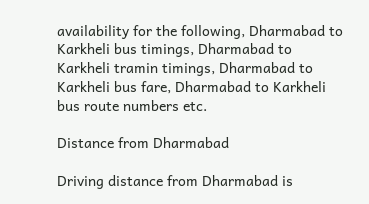availability for the following, Dharmabad to Karkheli bus timings, Dharmabad to Karkheli tramin timings, Dharmabad to Karkheli bus fare, Dharmabad to Karkheli bus route numbers etc.

Distance from Dharmabad

Driving distance from Dharmabad is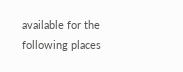available for the following places